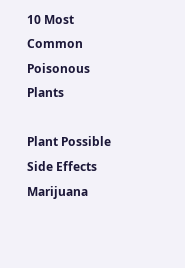10 Most Common Poisonous Plants

Plant Possible Side Effects
Marijuana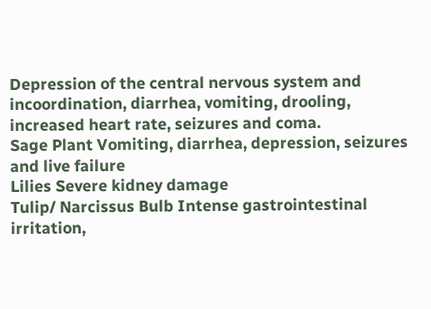Depression of the central nervous system and incoordination, diarrhea, vomiting, drooling, increased heart rate, seizures and coma.
Sage Plant Vomiting, diarrhea, depression, seizures and live failure
Lilies Severe kidney damage
Tulip/ Narcissus Bulb Intense gastrointestinal irritation,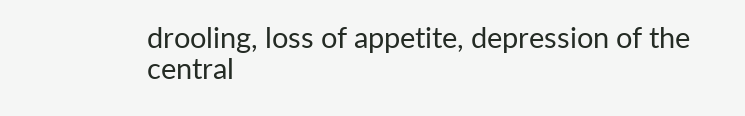drooling, loss of appetite, depression of the central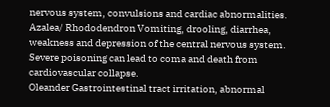nervous system, convulsions and cardiac abnormalities.
Azalea/ Rhododendron Vomiting, drooling, diarrhea, weakness and depression of the central nervous system. Severe poisoning can lead to coma and death from cardiovascular collapse.
Oleander Gastrointestinal tract irritation, abnormal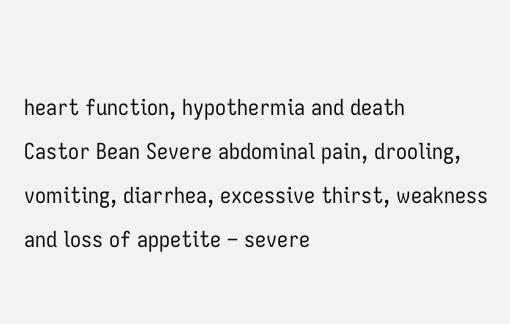heart function, hypothermia and death
Castor Bean Severe abdominal pain, drooling, vomiting, diarrhea, excessive thirst, weakness and loss of appetite – severe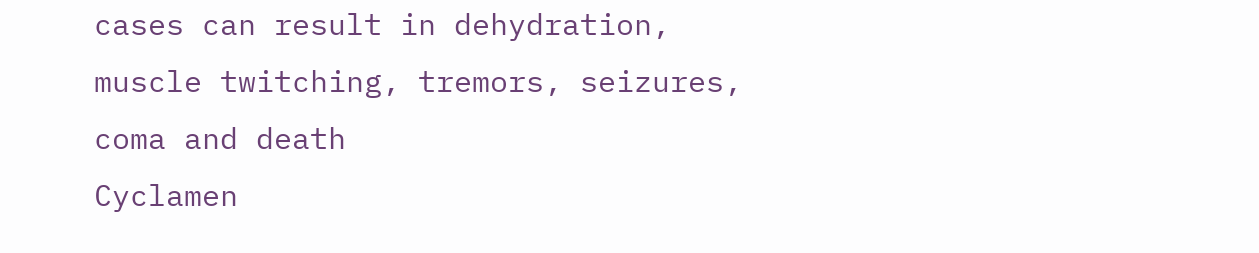cases can result in dehydration, muscle twitching, tremors, seizures, coma and death
Cyclamen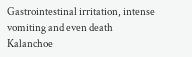Gastrointestinal irritation, intense vomiting and even death
Kalanchoe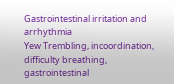Gastrointestinal irritation and arrhythmia
Yew Trembling, incoordination, difficulty breathing, gastrointestinal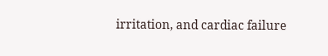irritation, and cardiac failure